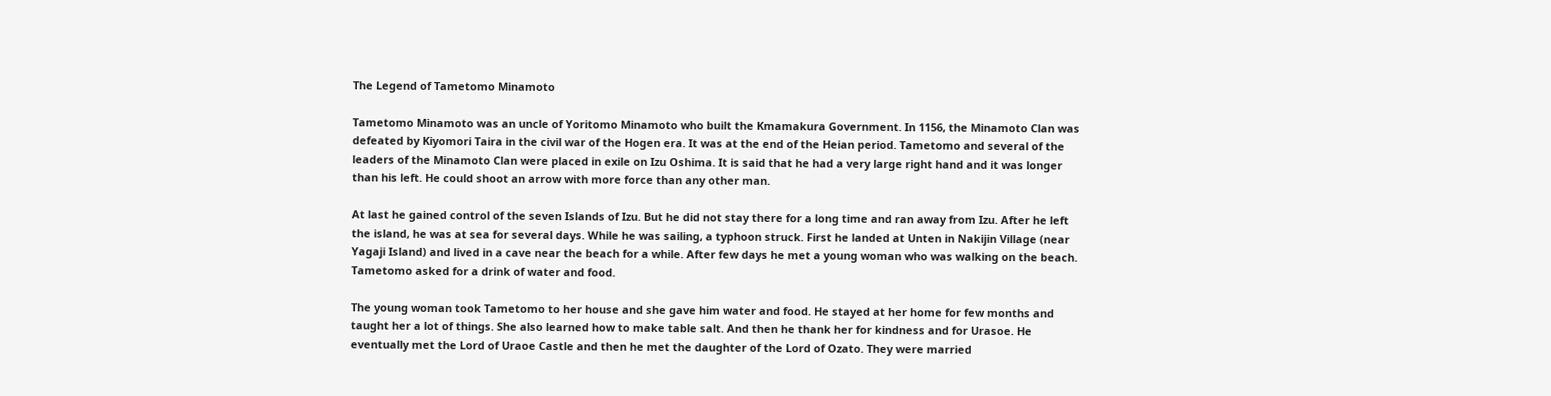The Legend of Tametomo Minamoto

Tametomo Minamoto was an uncle of Yoritomo Minamoto who built the Kmamakura Government. In 1156, the Minamoto Clan was defeated by Kiyomori Taira in the civil war of the Hogen era. It was at the end of the Heian period. Tametomo and several of the leaders of the Minamoto Clan were placed in exile on Izu Oshima. It is said that he had a very large right hand and it was longer than his left. He could shoot an arrow with more force than any other man.

At last he gained control of the seven Islands of Izu. But he did not stay there for a long time and ran away from Izu. After he left the island, he was at sea for several days. While he was sailing, a typhoon struck. First he landed at Unten in Nakijin Village (near Yagaji Island) and lived in a cave near the beach for a while. After few days he met a young woman who was walking on the beach. Tametomo asked for a drink of water and food.

The young woman took Tametomo to her house and she gave him water and food. He stayed at her home for few months and taught her a lot of things. She also learned how to make table salt. And then he thank her for kindness and for Urasoe. He eventually met the Lord of Uraoe Castle and then he met the daughter of the Lord of Ozato. They were married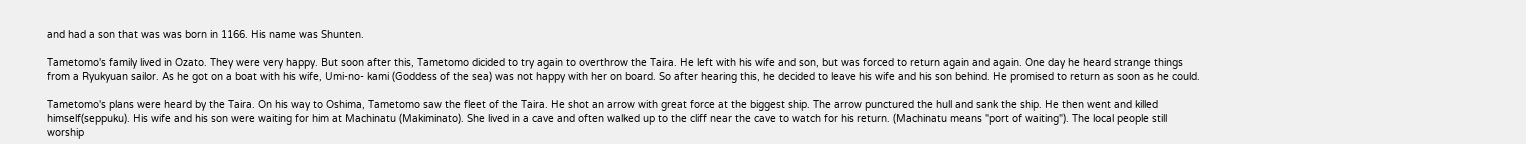and had a son that was was born in 1166. His name was Shunten.

Tametomo's family lived in Ozato. They were very happy. But soon after this, Tametomo dicided to try again to overthrow the Taira. He left with his wife and son, but was forced to return again and again. One day he heard strange things from a Ryukyuan sailor. As he got on a boat with his wife, Umi-no- kami (Goddess of the sea) was not happy with her on board. So after hearing this, he decided to leave his wife and his son behind. He promised to return as soon as he could.

Tametomo's plans were heard by the Taira. On his way to Oshima, Tametomo saw the fleet of the Taira. He shot an arrow with great force at the biggest ship. The arrow punctured the hull and sank the ship. He then went and killed himself(seppuku). His wife and his son were waiting for him at Machinatu (Makiminato). She lived in a cave and often walked up to the cliff near the cave to watch for his return. (Machinatu means "port of waiting"). The local people still worship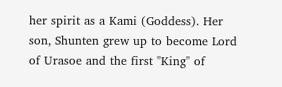her spirit as a Kami (Goddess). Her son, Shunten grew up to become Lord of Urasoe and the first "King" of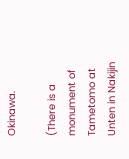Okinawa.

(There is a monument of Tametomo at Unten in Nakijin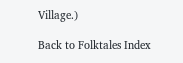Village.)

Back to Folktales Index